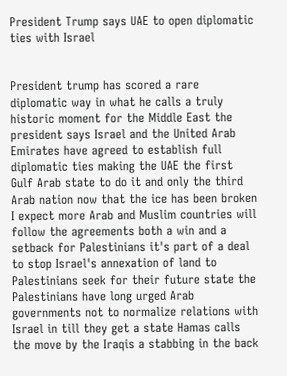President Trump says UAE to open diplomatic ties with Israel


President trump has scored a rare diplomatic way in what he calls a truly historic moment for the Middle East the president says Israel and the United Arab Emirates have agreed to establish full diplomatic ties making the UAE the first Gulf Arab state to do it and only the third Arab nation now that the ice has been broken I expect more Arab and Muslim countries will follow the agreements both a win and a setback for Palestinians it's part of a deal to stop Israel's annexation of land to Palestinians seek for their future state the Palestinians have long urged Arab governments not to normalize relations with Israel in till they get a state Hamas calls the move by the Iraqis a stabbing in the back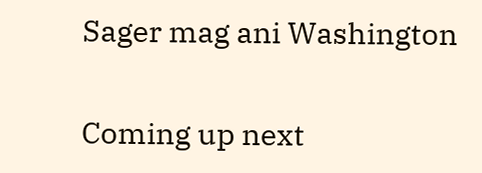Sager mag ani Washington

Coming up next